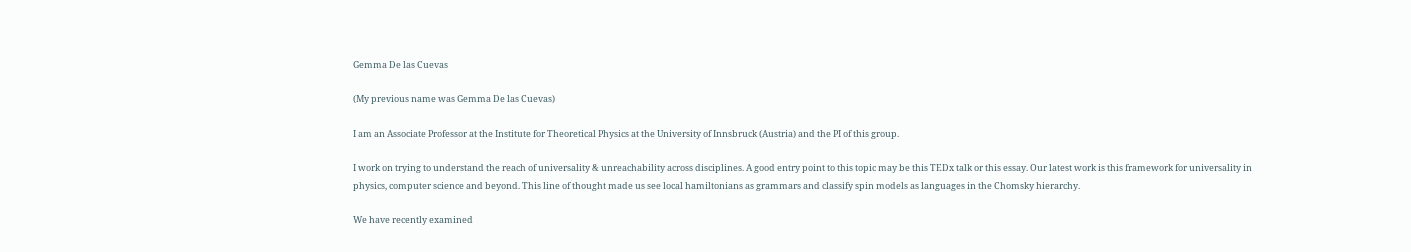Gemma De las Cuevas

(My previous name was Gemma De las Cuevas)

I am an Associate Professor at the Institute for Theoretical Physics at the University of Innsbruck (Austria) and the PI of this group.

I work on trying to understand the reach of universality & unreachability across disciplines. A good entry point to this topic may be this TEDx talk or this essay. Our latest work is this framework for universality in physics, computer science and beyond. This line of thought made us see local hamiltonians as grammars and classify spin models as languages in the Chomsky hierarchy.

We have recently examined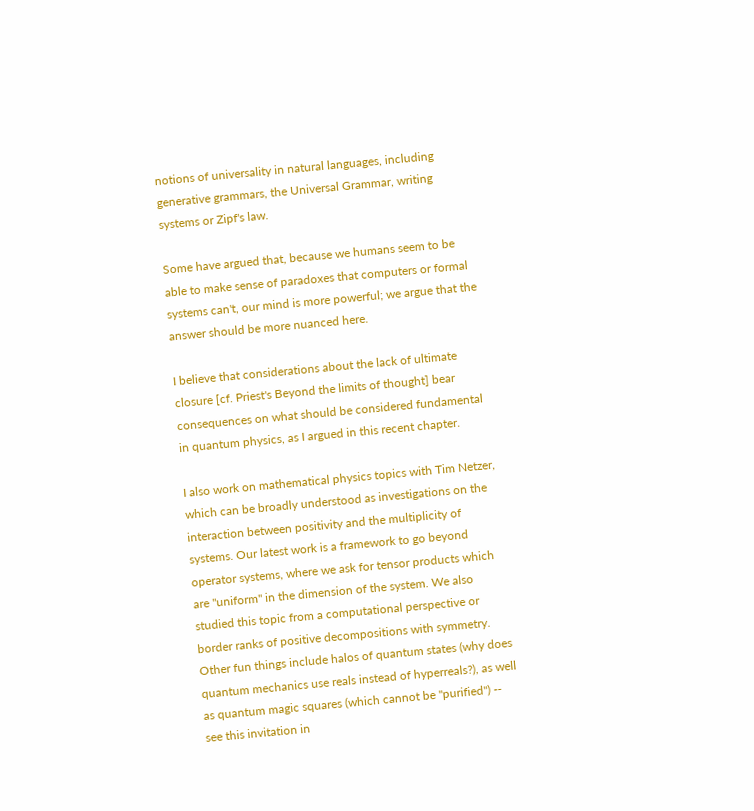notions of universality in natural languages, including generative grammars, the Universal Grammar, writing systems or Zipf's law.

Some have argued that, because we humans seem to be able to make sense of paradoxes that computers or formal systems can't, our mind is more powerful; we argue that the answer should be more nuanced here.

I believe that considerations about the lack of ultimate closure [cf. Priest's Beyond the limits of thought] bear consequences on what should be considered fundamental in quantum physics, as I argued in this recent chapter.

I also work on mathematical physics topics with Tim Netzer, which can be broadly understood as investigations on the interaction between positivity and the multiplicity of systems. Our latest work is a framework to go beyond operator systems, where we ask for tensor products which are "uniform" in the dimension of the system. We also studied this topic from a computational perspective or border ranks of positive decompositions with symmetry. Other fun things include halos of quantum states (why does quantum mechanics use reals instead of hyperreals?), as well as quantum magic squares (which cannot be "purified") -- see this invitation in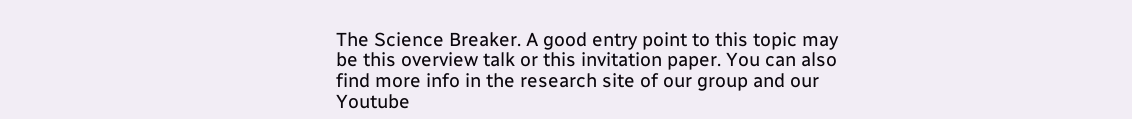The Science Breaker. A good entry point to this topic may be this overview talk or this invitation paper. You can also find more info in the research site of our group and our Youtube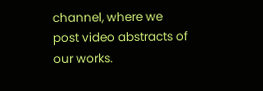channel, where we post video abstracts of our works.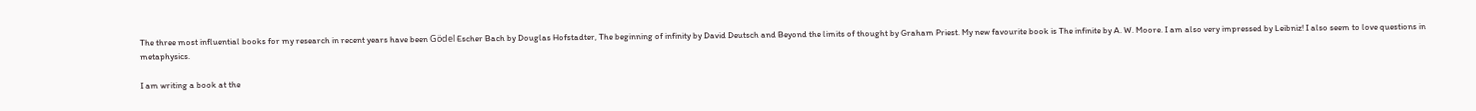The three most influential books for my research in recent years have been Gödel Escher Bach by Douglas Hofstadter, The beginning of infinity by David Deutsch and Beyond the limits of thought by Graham Priest. My new favourite book is The infinite by A. W. Moore. I am also very impressed by Leibniz! I also seem to love questions in metaphysics.

I am writing a book at the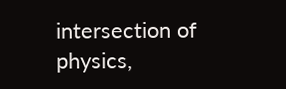intersection of physics,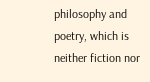philosophy and poetry, which is neither fiction nor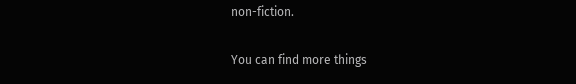non-fiction.

You can find more things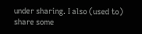under sharing. I also (used to) share some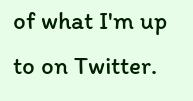of what I'm up to on Twitter.